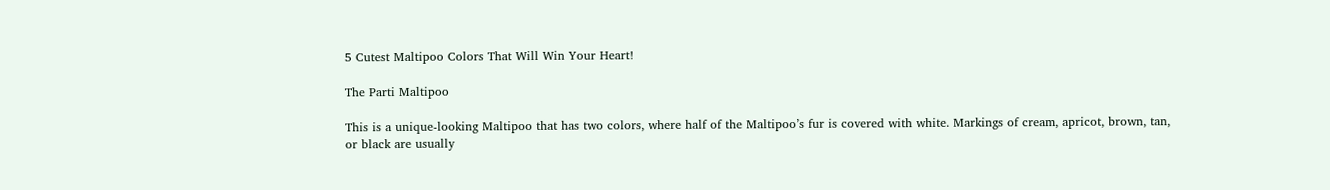5 Cutest Maltipoo Colors That Will Win Your Heart!

The Parti Maltipoo

This is a unique-looking Maltipoo that has two colors, where half of the Maltipoo’s fur is covered with white. Markings of cream, apricot, brown, tan, or black are usually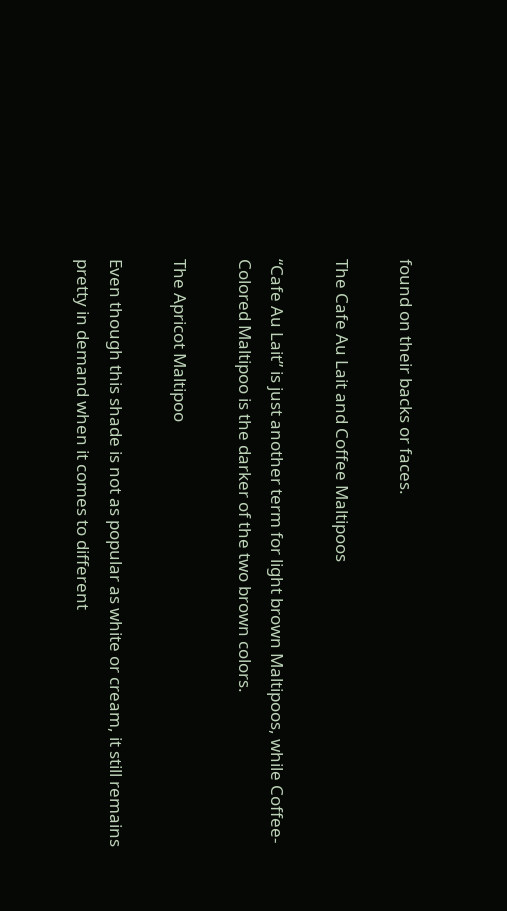found on their backs or faces.

The Cafe Au Lait and Coffee Maltipoos

“Cafe Au Lait” is just another term for light brown Maltipoos, while Coffee-Colored Maltipoo is the darker of the two brown colors.

The Apricot Maltipoo

Even though this shade is not as popular as white or cream, it still remains pretty in demand when it comes to different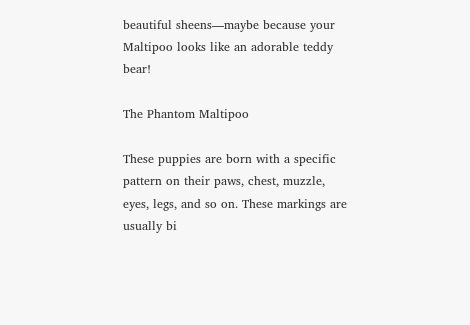beautiful sheens—maybe because your Maltipoo looks like an adorable teddy bear!

The Phantom Maltipoo

These puppies are born with a specific pattern on their paws, chest, muzzle, eyes, legs, and so on. These markings are usually bi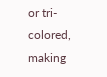or tri-colored, making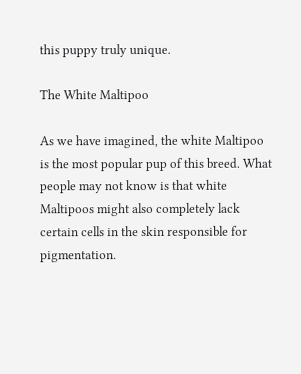this puppy truly unique.

The White Maltipoo

As we have imagined, the white Maltipoo is the most popular pup of this breed. What people may not know is that white Maltipoos might also completely lack certain cells in the skin responsible for pigmentation.